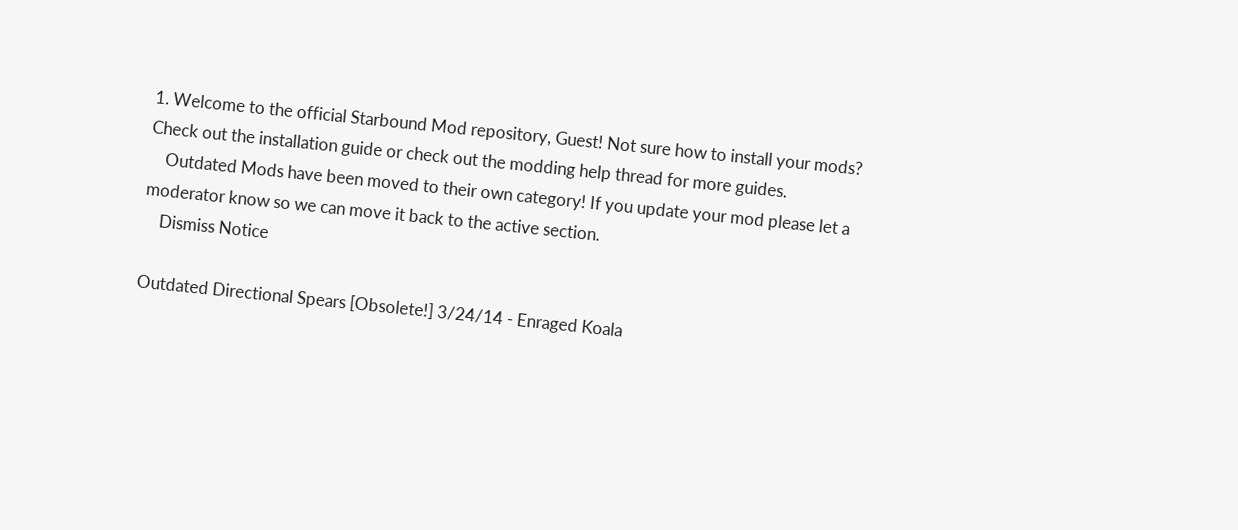1. Welcome to the official Starbound Mod repository, Guest! Not sure how to install your mods? Check out the installation guide or check out the modding help thread for more guides.
    Outdated Mods have been moved to their own category! If you update your mod please let a moderator know so we can move it back to the active section.
    Dismiss Notice

Outdated Directional Spears [Obsolete!] 3/24/14 - Enraged Koala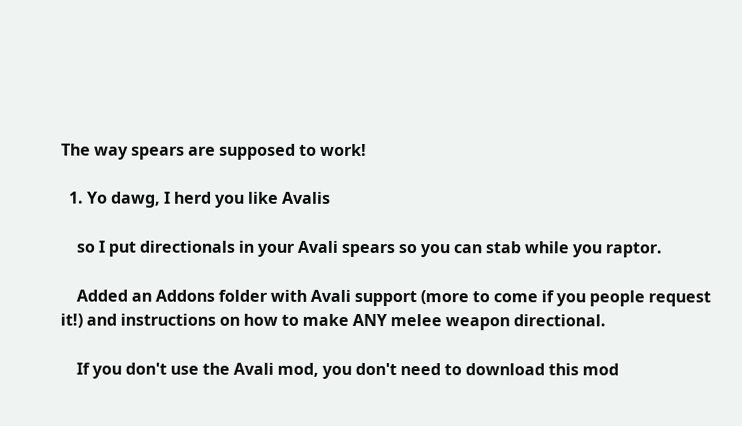The way spears are supposed to work!

  1. Yo dawg, I herd you like Avalis

    so I put directionals in your Avali spears so you can stab while you raptor.

    Added an Addons folder with Avali support (more to come if you people request it!) and instructions on how to make ANY melee weapon directional.

    If you don't use the Avali mod, you don't need to download this mod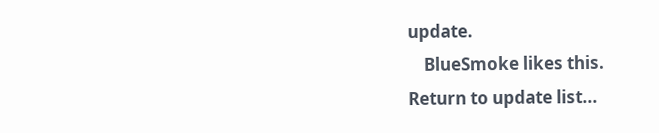update.
    BlueSmoke likes this.
Return to update list...